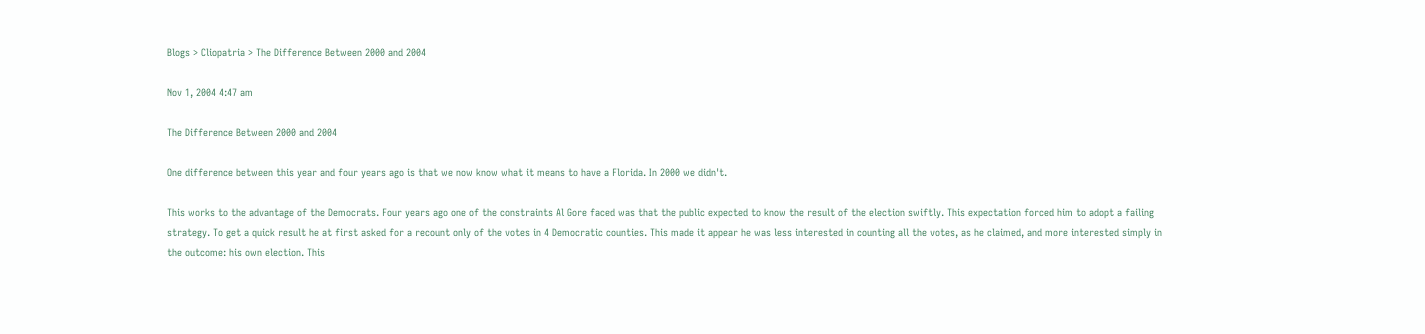Blogs > Cliopatria > The Difference Between 2000 and 2004

Nov 1, 2004 4:47 am

The Difference Between 2000 and 2004

One difference between this year and four years ago is that we now know what it means to have a Florida. In 2000 we didn't.

This works to the advantage of the Democrats. Four years ago one of the constraints Al Gore faced was that the public expected to know the result of the election swiftly. This expectation forced him to adopt a failing strategy. To get a quick result he at first asked for a recount only of the votes in 4 Democratic counties. This made it appear he was less interested in counting all the votes, as he claimed, and more interested simply in the outcome: his own election. This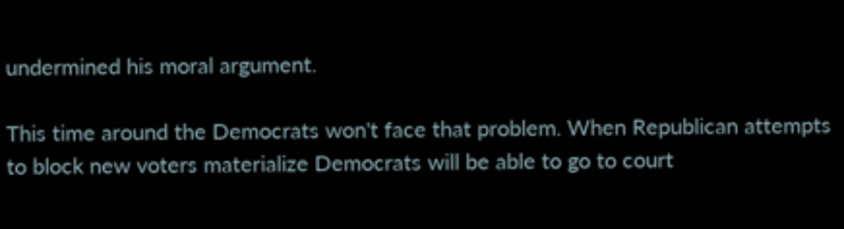undermined his moral argument.

This time around the Democrats won't face that problem. When Republican attempts to block new voters materialize Democrats will be able to go to court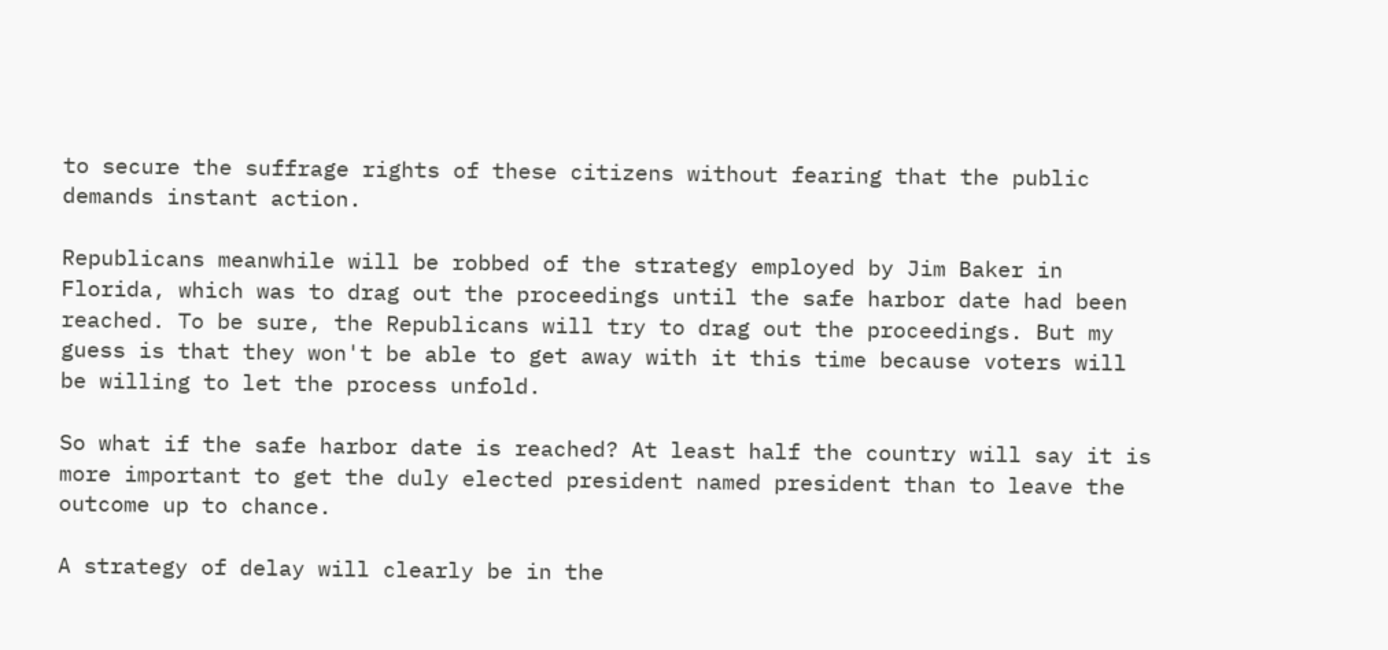to secure the suffrage rights of these citizens without fearing that the public demands instant action.

Republicans meanwhile will be robbed of the strategy employed by Jim Baker in Florida, which was to drag out the proceedings until the safe harbor date had been reached. To be sure, the Republicans will try to drag out the proceedings. But my guess is that they won't be able to get away with it this time because voters will be willing to let the process unfold.

So what if the safe harbor date is reached? At least half the country will say it is more important to get the duly elected president named president than to leave the outcome up to chance.

A strategy of delay will clearly be in the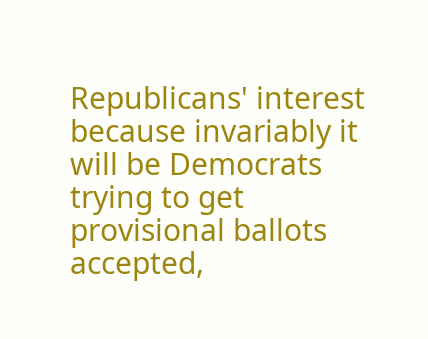Republicans' interest because invariably it will be Democrats trying to get provisional ballots accepted,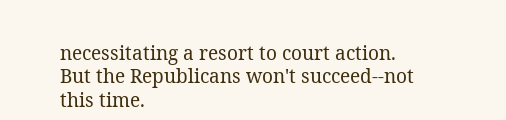necessitating a resort to court action. But the Republicans won't succeed--not this time.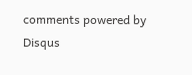comments powered by Disqus